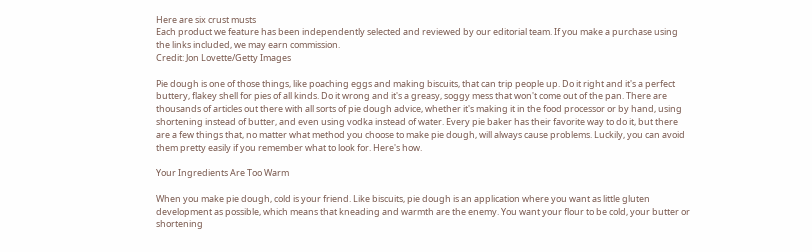Here are six crust musts
Each product we feature has been independently selected and reviewed by our editorial team. If you make a purchase using the links included, we may earn commission.
Credit: Jon Lovette/Getty Images

Pie dough is one of those things, like poaching eggs and making biscuits, that can trip people up. Do it right and it's a perfect buttery, flakey shell for pies of all kinds. Do it wrong and it's a greasy, soggy mess that won't come out of the pan. There are thousands of articles out there with all sorts of pie dough advice, whether it's making it in the food processor or by hand, using shortening instead of butter, and even using vodka instead of water. Every pie baker has their favorite way to do it, but there are a few things that, no matter what method you choose to make pie dough, will always cause problems. Luckily, you can avoid them pretty easily if you remember what to look for. Here's how.

Your Ingredients Are Too Warm

When you make pie dough, cold is your friend. Like biscuits, pie dough is an application where you want as little gluten development as possible, which means that kneading and warmth are the enemy. You want your flour to be cold, your butter or shortening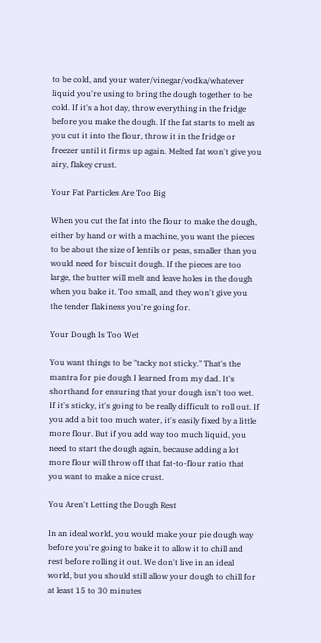to be cold, and your water/vinegar/vodka/whatever liquid you're using to bring the dough together to be cold. If it's a hot day, throw everything in the fridge before you make the dough. If the fat starts to melt as you cut it into the flour, throw it in the fridge or freezer until it firms up again. Melted fat won't give you airy, flakey crust.

Your Fat Particles Are Too Big

When you cut the fat into the flour to make the dough, either by hand or with a machine, you want the pieces to be about the size of lentils or peas, smaller than you would need for biscuit dough. If the pieces are too large, the butter will melt and leave holes in the dough when you bake it. Too small, and they won't give you the tender flakiness you're going for.

Your Dough Is Too Wet

You want things to be "tacky not sticky." That's the mantra for pie dough I learned from my dad. It's shorthand for ensuring that your dough isn't too wet. If it's sticky, it's going to be really difficult to roll out. If you add a bit too much water, it's easily fixed by a little more flour. But if you add way too much liquid, you need to start the dough again, because adding a lot more flour will throw off that fat-to-flour ratio that you want to make a nice crust.

You Aren't Letting the Dough Rest

In an ideal world, you would make your pie dough way before you're going to bake it to allow it to chill and rest before rolling it out. We don't live in an ideal world, but you should still allow your dough to chill for at least 15 to 30 minutes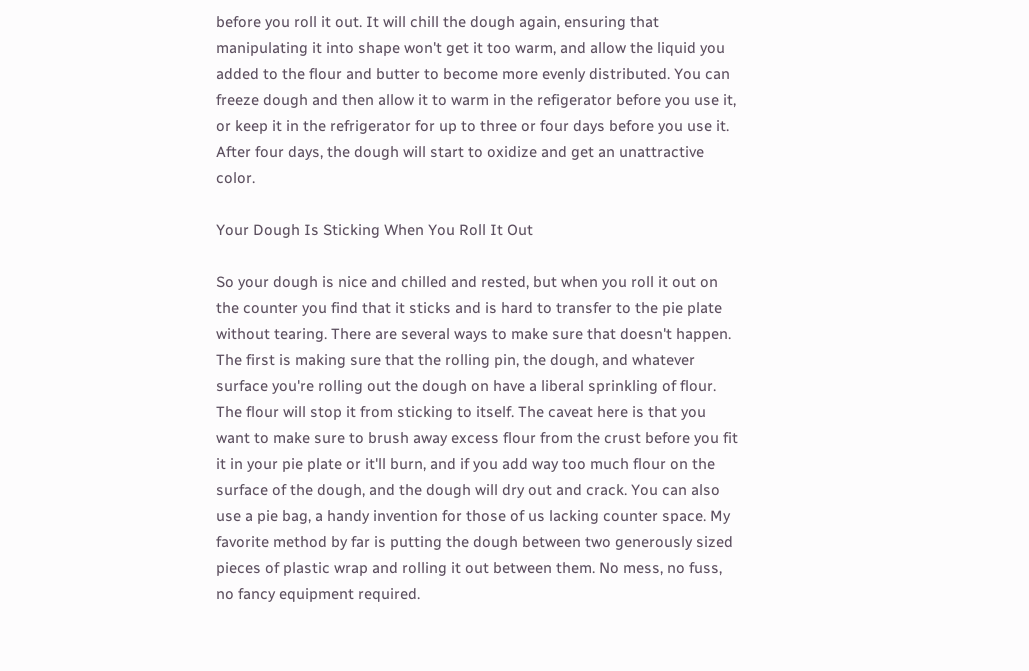before you roll it out. It will chill the dough again, ensuring that manipulating it into shape won't get it too warm, and allow the liquid you added to the flour and butter to become more evenly distributed. You can freeze dough and then allow it to warm in the refigerator before you use it, or keep it in the refrigerator for up to three or four days before you use it. After four days, the dough will start to oxidize and get an unattractive color.

Your Dough Is Sticking When You Roll It Out

So your dough is nice and chilled and rested, but when you roll it out on the counter you find that it sticks and is hard to transfer to the pie plate without tearing. There are several ways to make sure that doesn't happen. The first is making sure that the rolling pin, the dough, and whatever surface you're rolling out the dough on have a liberal sprinkling of flour. The flour will stop it from sticking to itself. The caveat here is that you want to make sure to brush away excess flour from the crust before you fit it in your pie plate or it'll burn, and if you add way too much flour on the surface of the dough, and the dough will dry out and crack. You can also use a pie bag, a handy invention for those of us lacking counter space. My favorite method by far is putting the dough between two generously sized pieces of plastic wrap and rolling it out between them. No mess, no fuss, no fancy equipment required.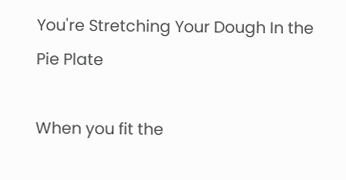You're Stretching Your Dough In the Pie Plate

When you fit the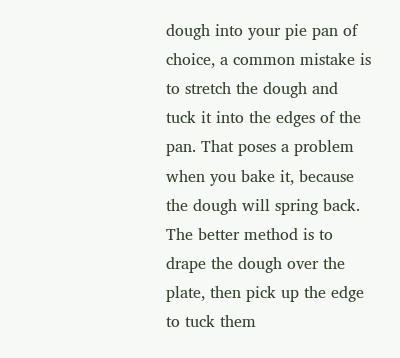dough into your pie pan of choice, a common mistake is to stretch the dough and tuck it into the edges of the pan. That poses a problem when you bake it, because the dough will spring back. The better method is to drape the dough over the plate, then pick up the edge to tuck them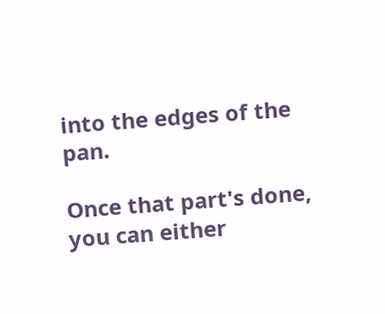into the edges of the pan.

Once that part's done, you can either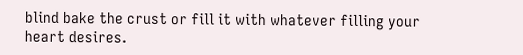blind bake the crust or fill it with whatever filling your heart desires.